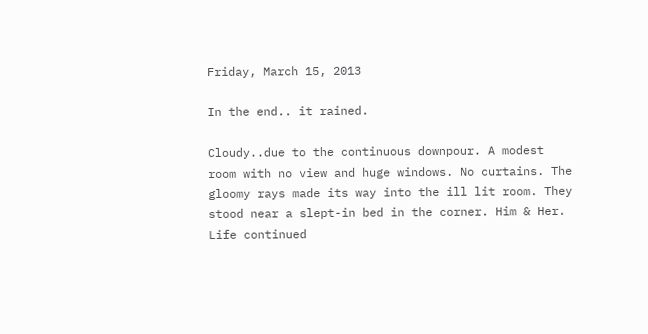Friday, March 15, 2013

In the end.. it rained.

Cloudy..due to the continuous downpour. A modest room with no view and huge windows. No curtains. The gloomy rays made its way into the ill lit room. They stood near a slept-in bed in the corner. Him & Her. Life continued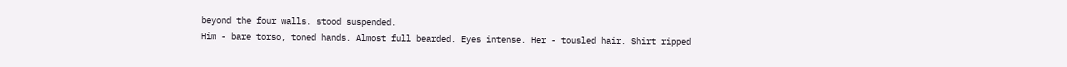beyond the four walls. stood suspended.
Him - bare torso, toned hands. Almost full bearded. Eyes intense. Her - tousled hair. Shirt ripped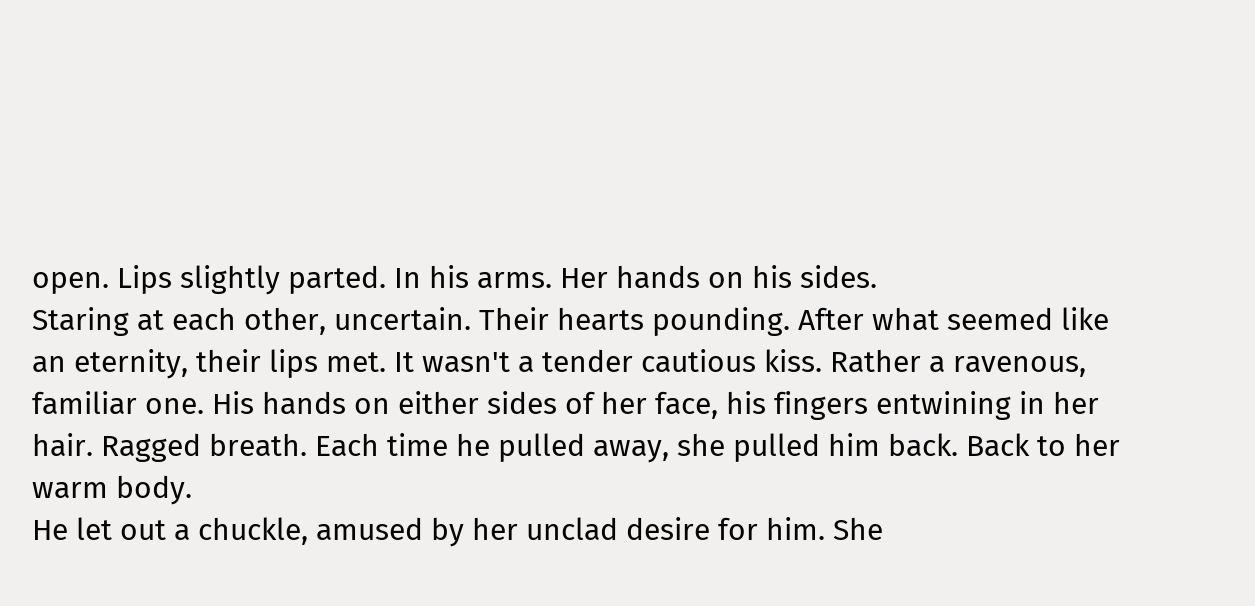open. Lips slightly parted. In his arms. Her hands on his sides.
Staring at each other, uncertain. Their hearts pounding. After what seemed like an eternity, their lips met. It wasn't a tender cautious kiss. Rather a ravenous, familiar one. His hands on either sides of her face, his fingers entwining in her hair. Ragged breath. Each time he pulled away, she pulled him back. Back to her warm body.
He let out a chuckle, amused by her unclad desire for him. She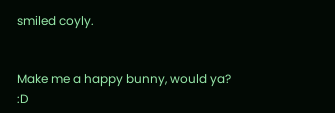smiled coyly.


Make me a happy bunny, would ya? :D